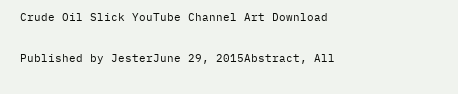Crude Oil Slick YouTube Channel Art Download

Published by JesterJune 29, 2015Abstract, All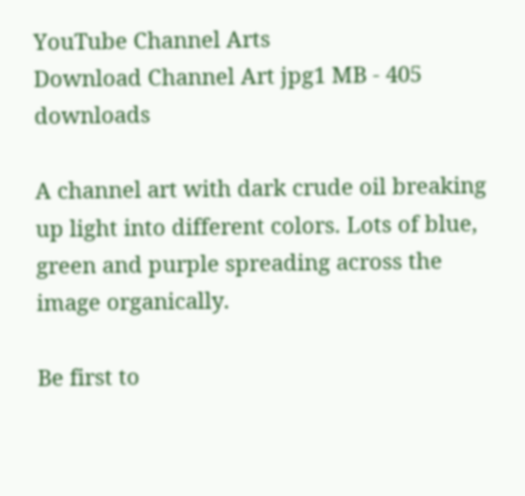YouTube Channel Arts
Download Channel Art jpg1 MB - 405 downloads

A channel art with dark crude oil breaking up light into different colors. Lots of blue, green and purple spreading across the image organically.

Be first to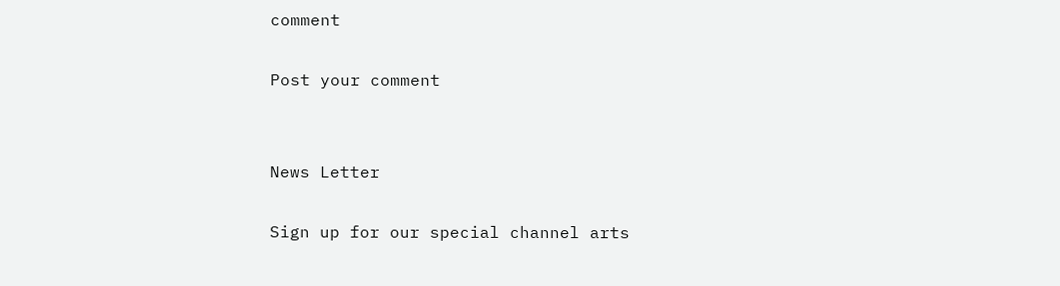comment

Post your comment


News Letter

Sign up for our special channel arts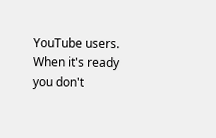YouTube users. When it's ready you don't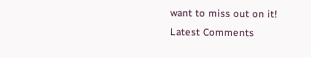want to miss out on it!
Latest Comments